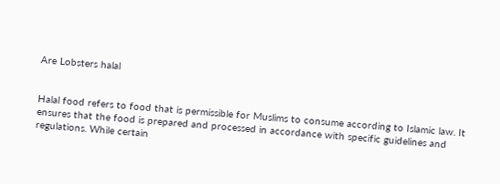Are Lobsters halal


Halal food refers to food that is permissible for Muslims to consume according to Islamic law. It ensures that the food is prepared and processed in accordance with specific guidelines and regulations. While certain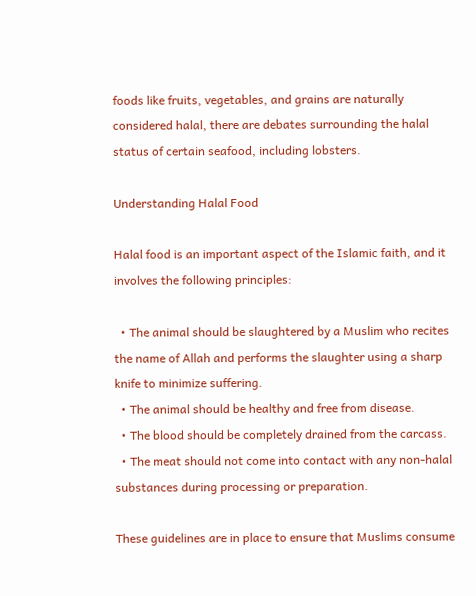foods like fruits, vegetables, and grains are naturally considered halal, there are debates surrounding the halal status of certain seafood, including lobsters.

Understanding Halal Food

Halal food is an important aspect of the Islamic faith, and it involves the following principles:

  • The animal should be slaughtered by a Muslim who recites the name of Allah and performs the slaughter using a sharp knife to minimize suffering.
  • The animal should be healthy and free from disease.
  • The blood should be completely drained from the carcass.
  • The meat should not come into contact with any non-halal substances during processing or preparation.

These guidelines are in place to ensure that Muslims consume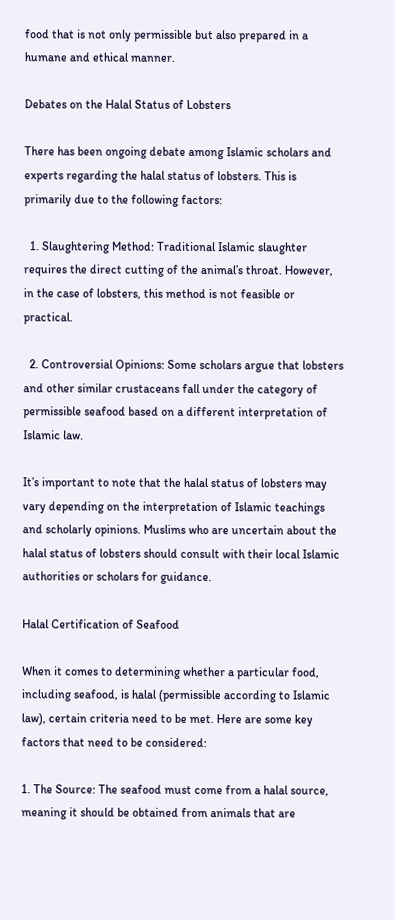food that is not only permissible but also prepared in a humane and ethical manner.

Debates on the Halal Status of Lobsters

There has been ongoing debate among Islamic scholars and experts regarding the halal status of lobsters. This is primarily due to the following factors:

  1. Slaughtering Method: Traditional Islamic slaughter requires the direct cutting of the animal’s throat. However, in the case of lobsters, this method is not feasible or practical.

  2. Controversial Opinions: Some scholars argue that lobsters and other similar crustaceans fall under the category of permissible seafood based on a different interpretation of Islamic law.

It’s important to note that the halal status of lobsters may vary depending on the interpretation of Islamic teachings and scholarly opinions. Muslims who are uncertain about the halal status of lobsters should consult with their local Islamic authorities or scholars for guidance.

Halal Certification of Seafood

When it comes to determining whether a particular food, including seafood, is halal (permissible according to Islamic law), certain criteria need to be met. Here are some key factors that need to be considered:

1. The Source: The seafood must come from a halal source, meaning it should be obtained from animals that are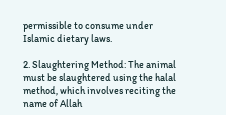permissible to consume under Islamic dietary laws.

2. Slaughtering Method: The animal must be slaughtered using the halal method, which involves reciting the name of Allah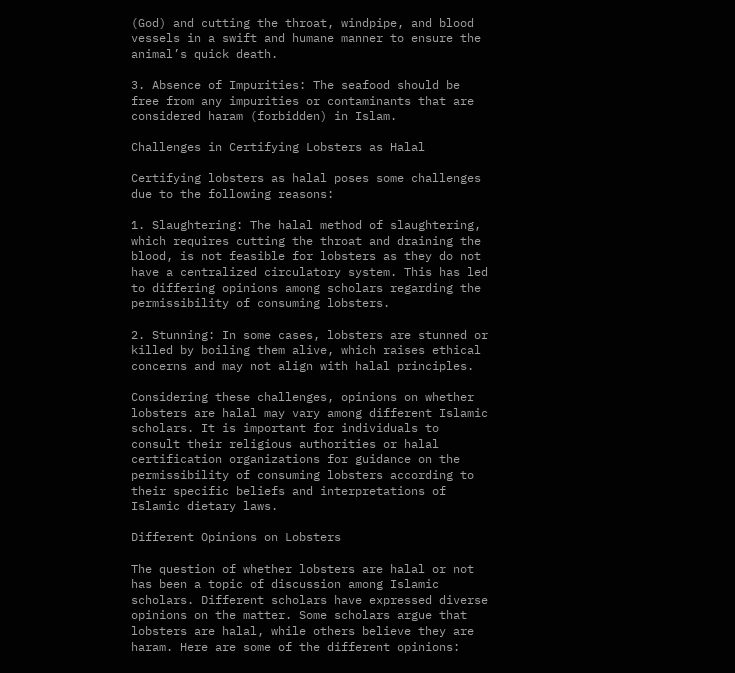(God) and cutting the throat, windpipe, and blood vessels in a swift and humane manner to ensure the animal’s quick death.

3. Absence of Impurities: The seafood should be free from any impurities or contaminants that are considered haram (forbidden) in Islam.

Challenges in Certifying Lobsters as Halal

Certifying lobsters as halal poses some challenges due to the following reasons:

1. Slaughtering: The halal method of slaughtering, which requires cutting the throat and draining the blood, is not feasible for lobsters as they do not have a centralized circulatory system. This has led to differing opinions among scholars regarding the permissibility of consuming lobsters.

2. Stunning: In some cases, lobsters are stunned or killed by boiling them alive, which raises ethical concerns and may not align with halal principles.

Considering these challenges, opinions on whether lobsters are halal may vary among different Islamic scholars. It is important for individuals to consult their religious authorities or halal certification organizations for guidance on the permissibility of consuming lobsters according to their specific beliefs and interpretations of Islamic dietary laws.

Different Opinions on Lobsters

The question of whether lobsters are halal or not has been a topic of discussion among Islamic scholars. Different scholars have expressed diverse opinions on the matter. Some scholars argue that lobsters are halal, while others believe they are haram. Here are some of the different opinions: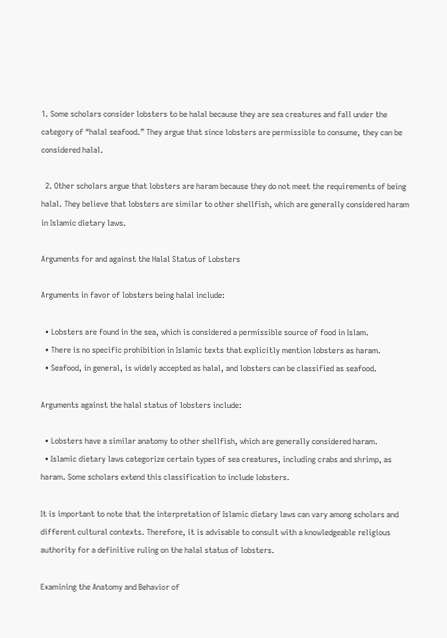1. Some scholars consider lobsters to be halal because they are sea creatures and fall under the category of “halal seafood.” They argue that since lobsters are permissible to consume, they can be considered halal.

  2. Other scholars argue that lobsters are haram because they do not meet the requirements of being halal. They believe that lobsters are similar to other shellfish, which are generally considered haram in Islamic dietary laws.

Arguments for and against the Halal Status of Lobsters

Arguments in favor of lobsters being halal include:

  • Lobsters are found in the sea, which is considered a permissible source of food in Islam.
  • There is no specific prohibition in Islamic texts that explicitly mention lobsters as haram.
  • Seafood, in general, is widely accepted as halal, and lobsters can be classified as seafood.

Arguments against the halal status of lobsters include:

  • Lobsters have a similar anatomy to other shellfish, which are generally considered haram.
  • Islamic dietary laws categorize certain types of sea creatures, including crabs and shrimp, as haram. Some scholars extend this classification to include lobsters.

It is important to note that the interpretation of Islamic dietary laws can vary among scholars and different cultural contexts. Therefore, it is advisable to consult with a knowledgeable religious authority for a definitive ruling on the halal status of lobsters.

Examining the Anatomy and Behavior of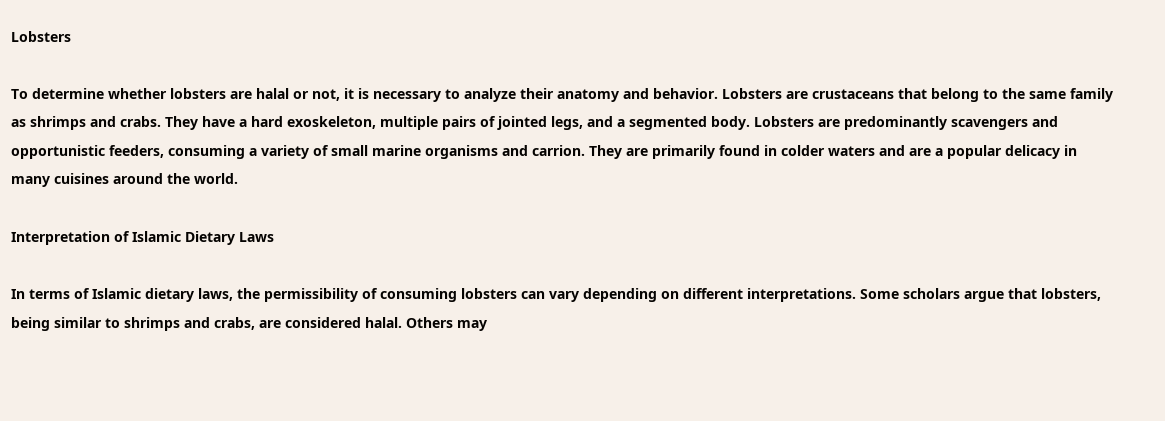Lobsters

To determine whether lobsters are halal or not, it is necessary to analyze their anatomy and behavior. Lobsters are crustaceans that belong to the same family as shrimps and crabs. They have a hard exoskeleton, multiple pairs of jointed legs, and a segmented body. Lobsters are predominantly scavengers and opportunistic feeders, consuming a variety of small marine organisms and carrion. They are primarily found in colder waters and are a popular delicacy in many cuisines around the world.

Interpretation of Islamic Dietary Laws

In terms of Islamic dietary laws, the permissibility of consuming lobsters can vary depending on different interpretations. Some scholars argue that lobsters, being similar to shrimps and crabs, are considered halal. Others may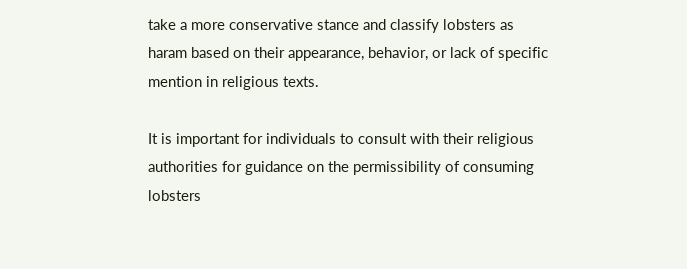take a more conservative stance and classify lobsters as haram based on their appearance, behavior, or lack of specific mention in religious texts.

It is important for individuals to consult with their religious authorities for guidance on the permissibility of consuming lobsters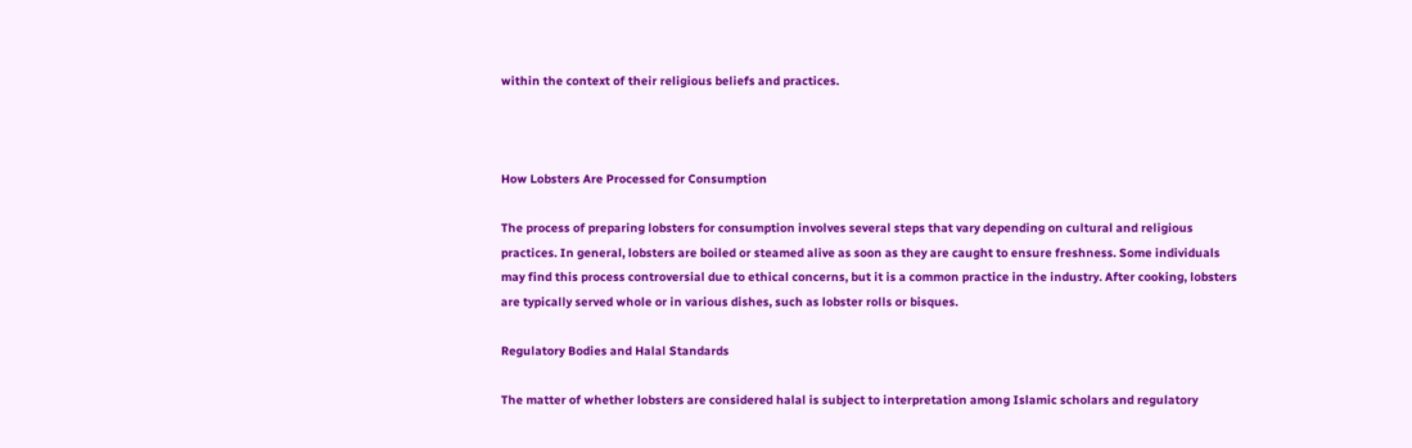within the context of their religious beliefs and practices.



How Lobsters Are Processed for Consumption

The process of preparing lobsters for consumption involves several steps that vary depending on cultural and religious practices. In general, lobsters are boiled or steamed alive as soon as they are caught to ensure freshness. Some individuals may find this process controversial due to ethical concerns, but it is a common practice in the industry. After cooking, lobsters are typically served whole or in various dishes, such as lobster rolls or bisques.

Regulatory Bodies and Halal Standards

The matter of whether lobsters are considered halal is subject to interpretation among Islamic scholars and regulatory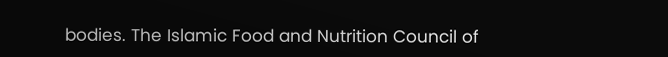bodies. The Islamic Food and Nutrition Council of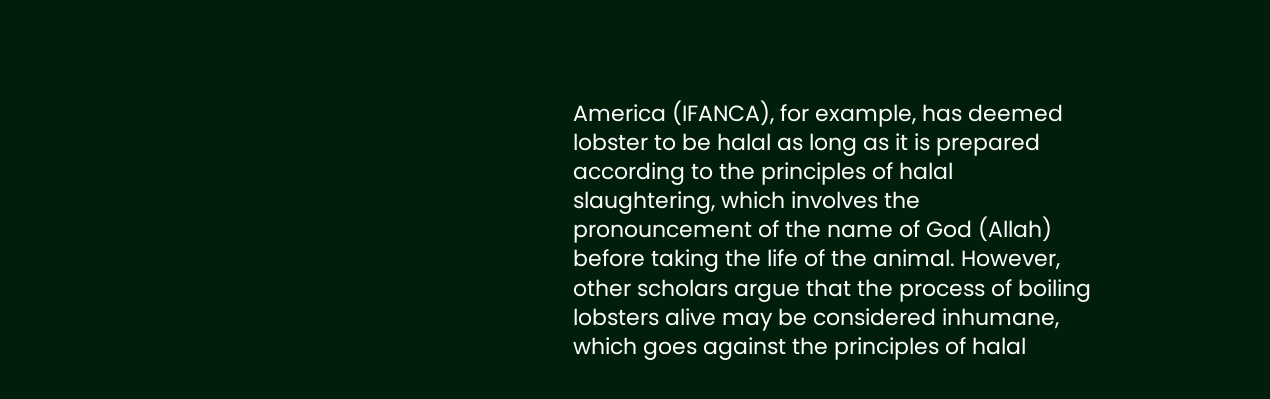America (IFANCA), for example, has deemed lobster to be halal as long as it is prepared according to the principles of halal slaughtering, which involves the pronouncement of the name of God (Allah) before taking the life of the animal. However, other scholars argue that the process of boiling lobsters alive may be considered inhumane, which goes against the principles of halal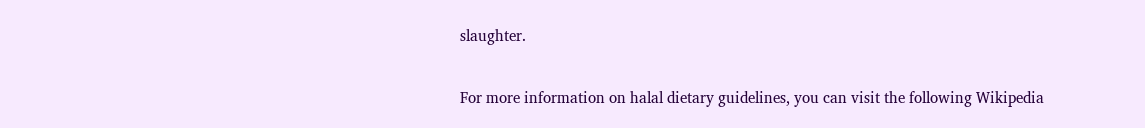slaughter.

For more information on halal dietary guidelines, you can visit the following Wikipedia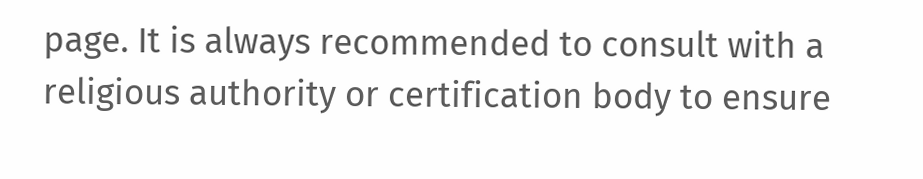page. It is always recommended to consult with a religious authority or certification body to ensure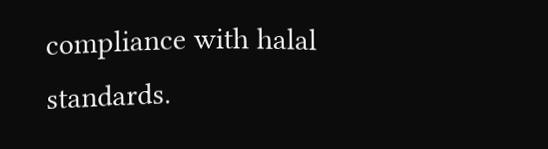compliance with halal standards.